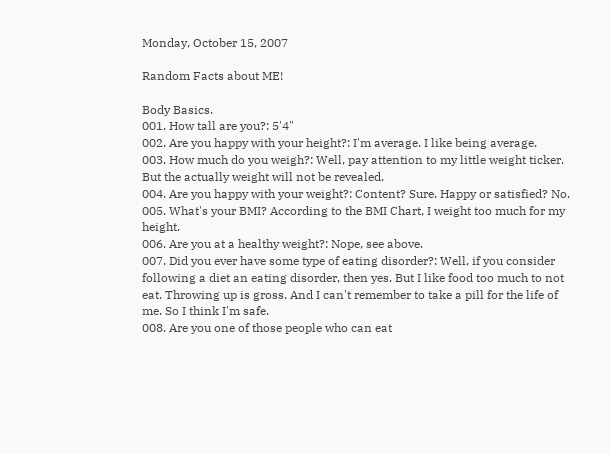Monday, October 15, 2007

Random Facts about ME!

Body Basics.
001. How tall are you?: 5'4"
002. Are you happy with your height?: I'm average. I like being average.
003. How much do you weigh?: Well, pay attention to my little weight ticker. But the actually weight will not be revealed.
004. Are you happy with your weight?: Content? Sure. Happy or satisfied? No.
005. What's your BMI? According to the BMI Chart, I weight too much for my height.
006. Are you at a healthy weight?: Nope, see above.
007. Did you ever have some type of eating disorder?: Well, if you consider following a diet an eating disorder, then yes. But I like food too much to not eat. Throwing up is gross. And I can't remember to take a pill for the life of me. So I think I'm safe.
008. Are you one of those people who can eat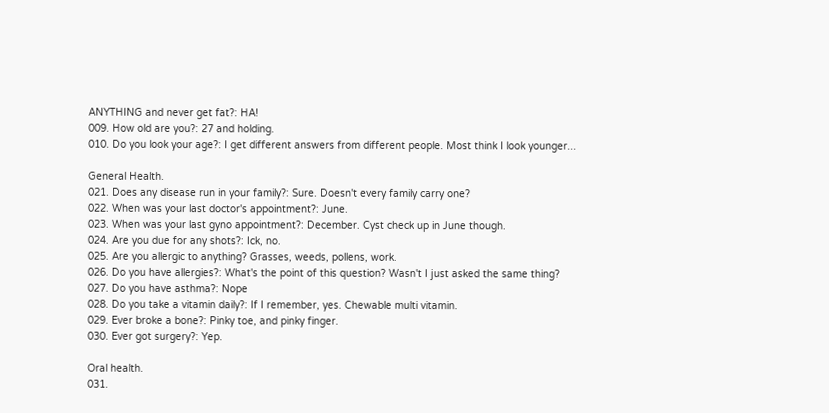ANYTHING and never get fat?: HA!
009. How old are you?: 27 and holding.
010. Do you look your age?: I get different answers from different people. Most think I look younger...

General Health.
021. Does any disease run in your family?: Sure. Doesn't every family carry one?
022. When was your last doctor's appointment?: June.
023. When was your last gyno appointment?: December. Cyst check up in June though.
024. Are you due for any shots?: Ick, no.
025. Are you allergic to anything? Grasses, weeds, pollens, work.
026. Do you have allergies?: What's the point of this question? Wasn't I just asked the same thing?
027. Do you have asthma?: Nope
028. Do you take a vitamin daily?: If I remember, yes. Chewable multi vitamin.
029. Ever broke a bone?: Pinky toe, and pinky finger.
030. Ever got surgery?: Yep.

Oral health.
031.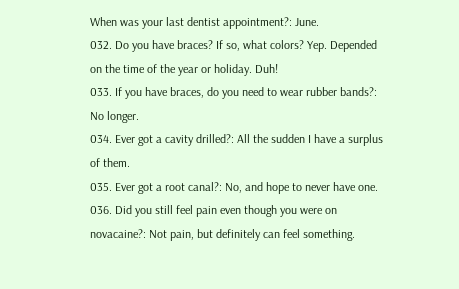When was your last dentist appointment?: June.
032. Do you have braces? If so, what colors? Yep. Depended on the time of the year or holiday. Duh!
033. If you have braces, do you need to wear rubber bands?: No longer.
034. Ever got a cavity drilled?: All the sudden I have a surplus of them.
035. Ever got a root canal?: No, and hope to never have one.
036. Did you still feel pain even though you were on novacaine?: Not pain, but definitely can feel something.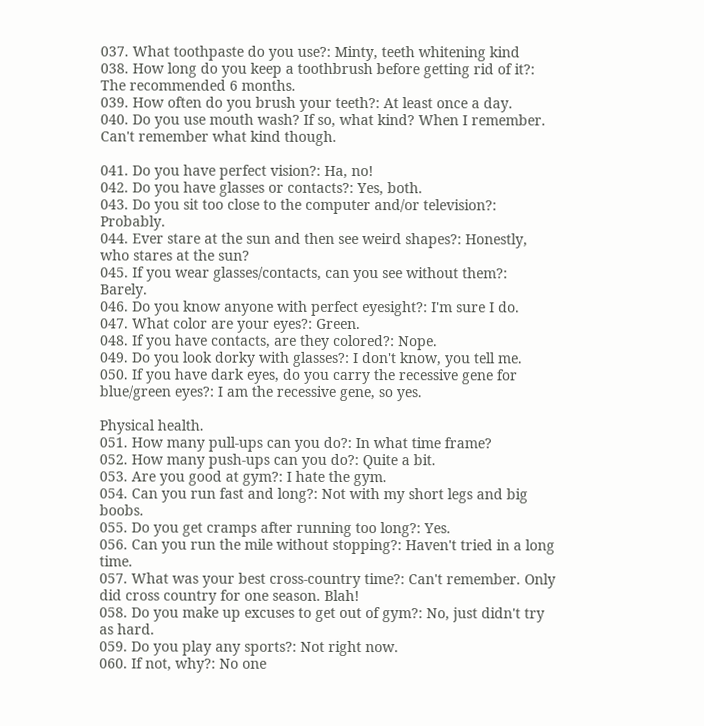037. What toothpaste do you use?: Minty, teeth whitening kind
038. How long do you keep a toothbrush before getting rid of it?: The recommended 6 months.
039. How often do you brush your teeth?: At least once a day.
040. Do you use mouth wash? If so, what kind? When I remember. Can't remember what kind though.

041. Do you have perfect vision?: Ha, no!
042. Do you have glasses or contacts?: Yes, both.
043. Do you sit too close to the computer and/or television?: Probably.
044. Ever stare at the sun and then see weird shapes?: Honestly, who stares at the sun?
045. If you wear glasses/contacts, can you see without them?: Barely.
046. Do you know anyone with perfect eyesight?: I'm sure I do.
047. What color are your eyes?: Green.
048. If you have contacts, are they colored?: Nope.
049. Do you look dorky with glasses?: I don't know, you tell me.
050. If you have dark eyes, do you carry the recessive gene for blue/green eyes?: I am the recessive gene, so yes.

Physical health.
051. How many pull-ups can you do?: In what time frame?
052. How many push-ups can you do?: Quite a bit.
053. Are you good at gym?: I hate the gym.
054. Can you run fast and long?: Not with my short legs and big boobs.
055. Do you get cramps after running too long?: Yes.
056. Can you run the mile without stopping?: Haven't tried in a long time.
057. What was your best cross-country time?: Can't remember. Only did cross country for one season. Blah!
058. Do you make up excuses to get out of gym?: No, just didn't try as hard.
059. Do you play any sports?: Not right now.
060. If not, why?: No one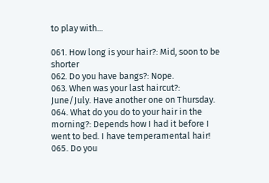to play with...

061. How long is your hair?: Mid, soon to be shorter
062. Do you have bangs?: Nope.
063. When was your last haircut?: June/July. Have another one on Thursday.
064. What do you do to your hair in the morning?: Depends how I had it before I went to bed. I have temperamental hair!
065. Do you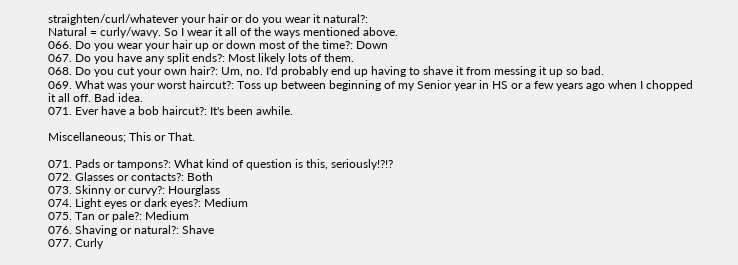straighten/curl/whatever your hair or do you wear it natural?:
Natural = curly/wavy. So I wear it all of the ways mentioned above.
066. Do you wear your hair up or down most of the time?: Down
067. Do you have any split ends?: Most likely lots of them.
068. Do you cut your own hair?: Um, no. I'd probably end up having to shave it from messing it up so bad.
069. What was your worst haircut?: Toss up between beginning of my Senior year in HS or a few years ago when I chopped it all off. Bad idea.
071. Ever have a bob haircut?: It's been awhile.

Miscellaneous; This or That.

071. Pads or tampons?: What kind of question is this, seriously!?!?
072. Glasses or contacts?: Both
073. Skinny or curvy?: Hourglass
074. Light eyes or dark eyes?: Medium
075. Tan or pale?: Medium
076. Shaving or natural?: Shave
077. Curly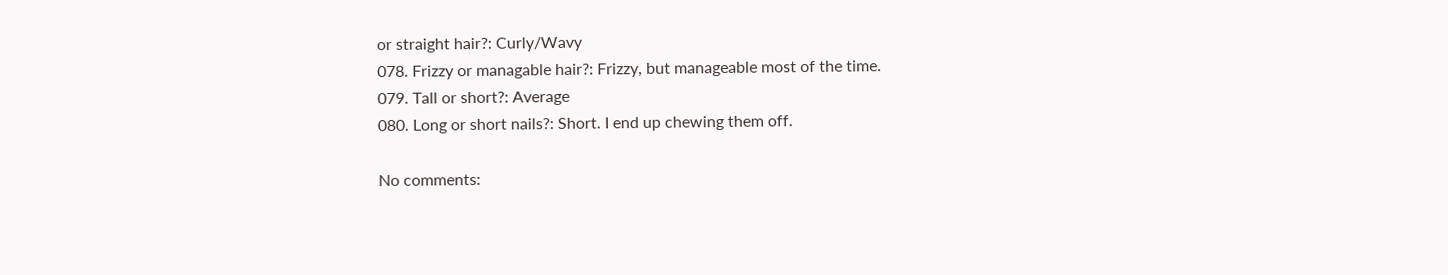or straight hair?: Curly/Wavy
078. Frizzy or managable hair?: Frizzy, but manageable most of the time.
079. Tall or short?: Average
080. Long or short nails?: Short. I end up chewing them off.

No comments: